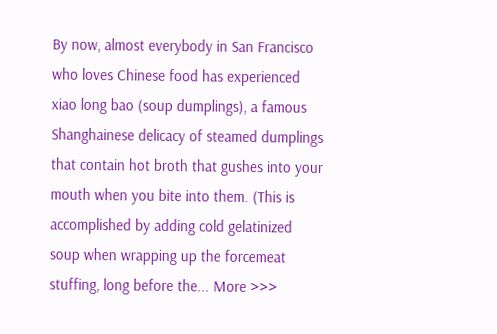By now, almost everybody in San Francisco who loves Chinese food has experienced xiao long bao (soup dumplings), a famous Shanghainese delicacy of steamed dumplings that contain hot broth that gushes into your mouth when you bite into them. (This is accomplished by adding cold gelatinized soup when wrapping up the forcemeat stuffing, long before the... More >>>